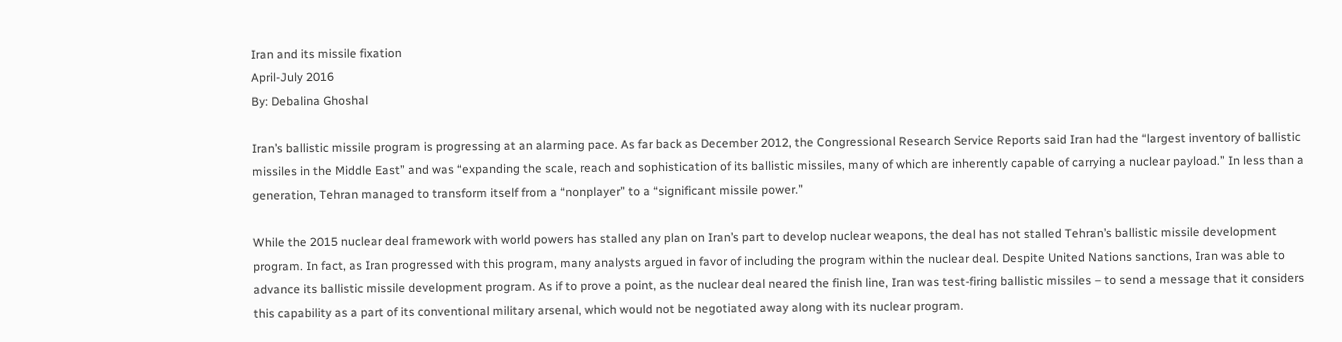Iran and its missile fixation
April-July 2016
By: Debalina Ghoshal

Iran’s ballistic missile program is progressing at an alarming pace. As far back as December 2012, the Congressional Research Service Reports said Iran had the “largest inventory of ballistic missiles in the Middle East” and was “expanding the scale, reach and sophistication of its ballistic missiles, many of which are inherently capable of carrying a nuclear payload.” In less than a generation, Tehran managed to transform itself from a “nonplayer” to a “significant missile power.”

While the 2015 nuclear deal framework with world powers has stalled any plan on Iran’s part to develop nuclear weapons, the deal has not stalled Tehran’s ballistic missile development program. In fact, as Iran progressed with this program, many analysts argued in favor of including the program within the nuclear deal. Despite United Nations sanctions, Iran was able to advance its ballistic missile development program. As if to prove a point, as the nuclear deal neared the finish line, Iran was test-firing ballistic missiles – to send a message that it considers this capability as a part of its conventional military arsenal, which would not be negotiated away along with its nuclear program.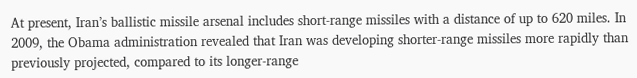At present, Iran’s ballistic missile arsenal includes short-range missiles with a distance of up to 620 miles. In 2009, the Obama administration revealed that Iran was developing shorter-range missiles more rapidly than previously projected, compared to its longer-range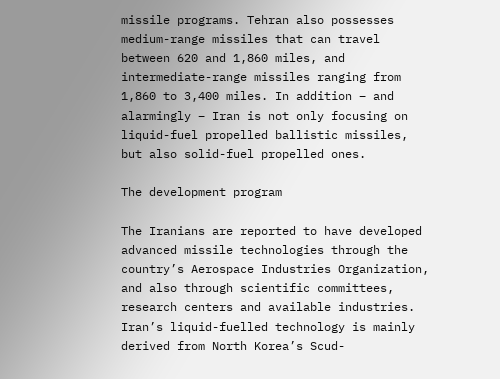missile programs. Tehran also possesses medium-range missiles that can travel between 620 and 1,860 miles, and intermediate-range missiles ranging from 1,860 to 3,400 miles. In addition – and alarmingly – Iran is not only focusing on liquid-fuel propelled ballistic missiles, but also solid-fuel propelled ones.

The development program

The Iranians are reported to have developed advanced missile technologies through the country’s Aerospace Industries Organization, and also through scientific committees, research centers and available industries. Iran’s liquid-fuelled technology is mainly derived from North Korea’s Scud-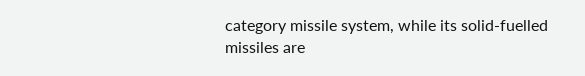category missile system, while its solid-fuelled missiles are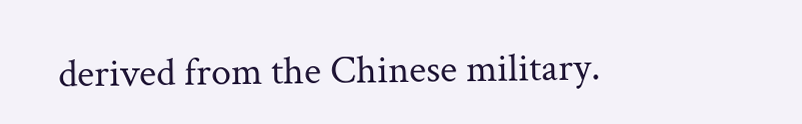derived from the Chinese military.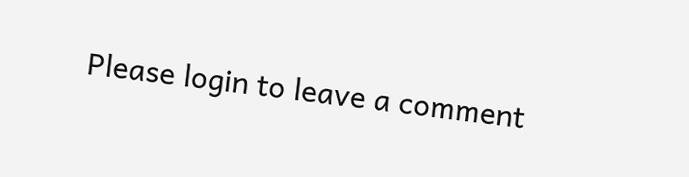Please login to leave a comment